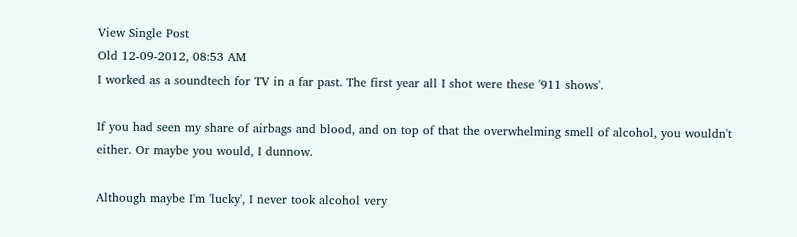View Single Post
Old 12-09-2012, 08:53 AM
I worked as a soundtech for TV in a far past. The first year all I shot were these '911 shows'.

If you had seen my share of airbags and blood, and on top of that the overwhelming smell of alcohol, you wouldn't either. Or maybe you would, I dunnow.

Although maybe I'm 'lucky', I never took alcohol very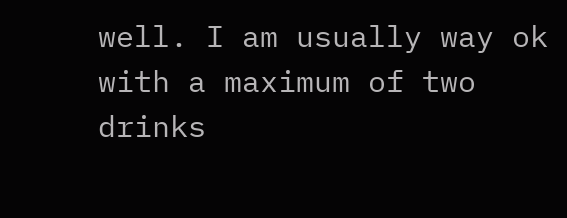well. I am usually way ok with a maximum of two drinks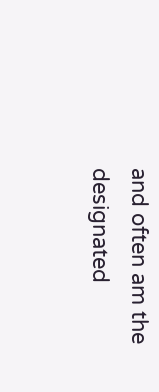and often am the designated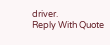driver.
Reply With Quote